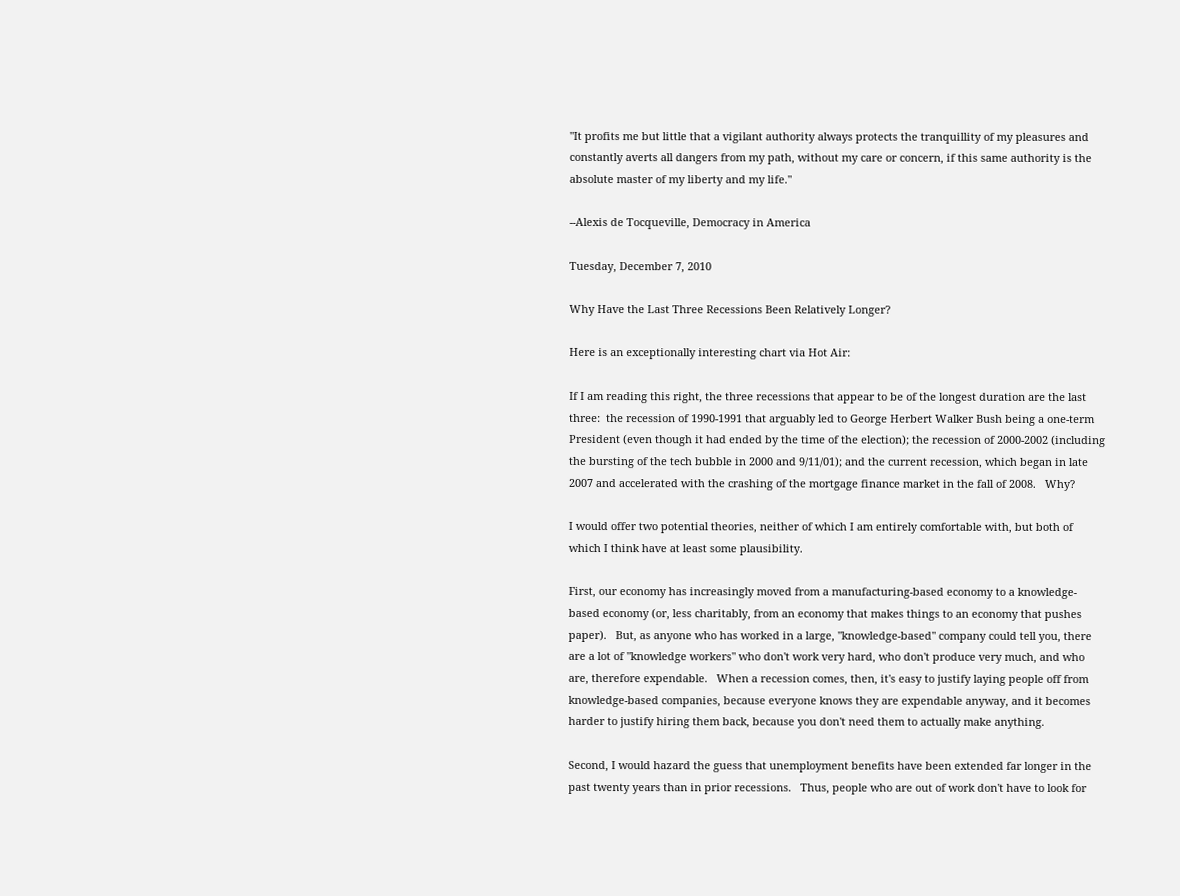"It profits me but little that a vigilant authority always protects the tranquillity of my pleasures and constantly averts all dangers from my path, without my care or concern, if this same authority is the absolute master of my liberty and my life."

--Alexis de Tocqueville, Democracy in America

Tuesday, December 7, 2010

Why Have the Last Three Recessions Been Relatively Longer?

Here is an exceptionally interesting chart via Hot Air:

If I am reading this right, the three recessions that appear to be of the longest duration are the last three:  the recession of 1990-1991 that arguably led to George Herbert Walker Bush being a one-term President (even though it had ended by the time of the election); the recession of 2000-2002 (including the bursting of the tech bubble in 2000 and 9/11/01); and the current recession, which began in late 2007 and accelerated with the crashing of the mortgage finance market in the fall of 2008.   Why?

I would offer two potential theories, neither of which I am entirely comfortable with, but both of which I think have at least some plausibility.

First, our economy has increasingly moved from a manufacturing-based economy to a knowledge-based economy (or, less charitably, from an economy that makes things to an economy that pushes paper).   But, as anyone who has worked in a large, "knowledge-based" company could tell you, there are a lot of "knowledge workers" who don't work very hard, who don't produce very much, and who are, therefore expendable.   When a recession comes, then, it's easy to justify laying people off from knowledge-based companies, because everyone knows they are expendable anyway, and it becomes harder to justify hiring them back, because you don't need them to actually make anything.

Second, I would hazard the guess that unemployment benefits have been extended far longer in the past twenty years than in prior recessions.   Thus, people who are out of work don't have to look for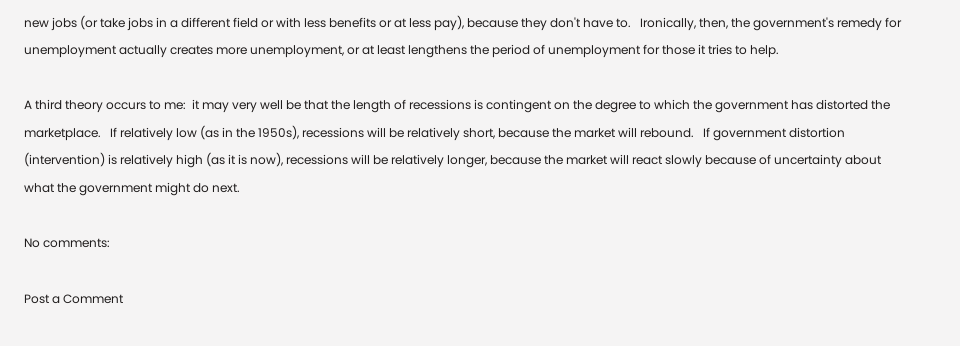new jobs (or take jobs in a different field or with less benefits or at less pay), because they don't have to.   Ironically, then, the government's remedy for unemployment actually creates more unemployment, or at least lengthens the period of unemployment for those it tries to help.

A third theory occurs to me:  it may very well be that the length of recessions is contingent on the degree to which the government has distorted the marketplace.   If relatively low (as in the 1950s), recessions will be relatively short, because the market will rebound.   If government distortion (intervention) is relatively high (as it is now), recessions will be relatively longer, because the market will react slowly because of uncertainty about what the government might do next.

No comments:

Post a Comment